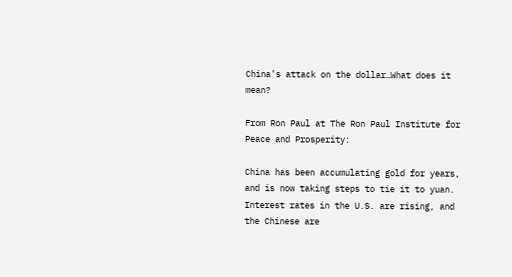China’s attack on the dollar…What does it mean?

From Ron Paul at The Ron Paul Institute for Peace and Prosperity:

China has been accumulating gold for years, and is now taking steps to tie it to yuan. Interest rates in the U.S. are rising, and the Chinese are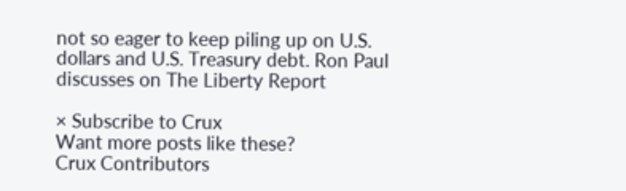not so eager to keep piling up on U.S. dollars and U.S. Treasury debt. Ron Paul discusses on The Liberty Report

× Subscribe to Crux
Want more posts like these?
Crux Contributors